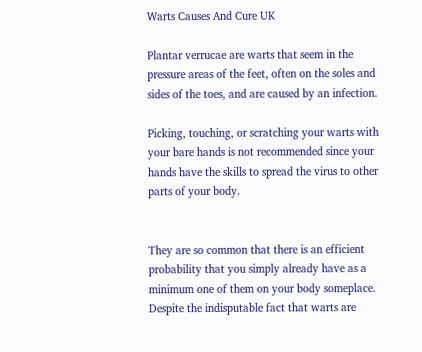Warts Causes And Cure UK

Plantar verrucae are warts that seem in the pressure areas of the feet, often on the soles and sides of the toes, and are caused by an infection.

Picking, touching, or scratching your warts with your bare hands is not recommended since your hands have the skills to spread the virus to other parts of your body.


They are so common that there is an efficient probability that you simply already have as a minimum one of them on your body someplace. Despite the indisputable fact that warts are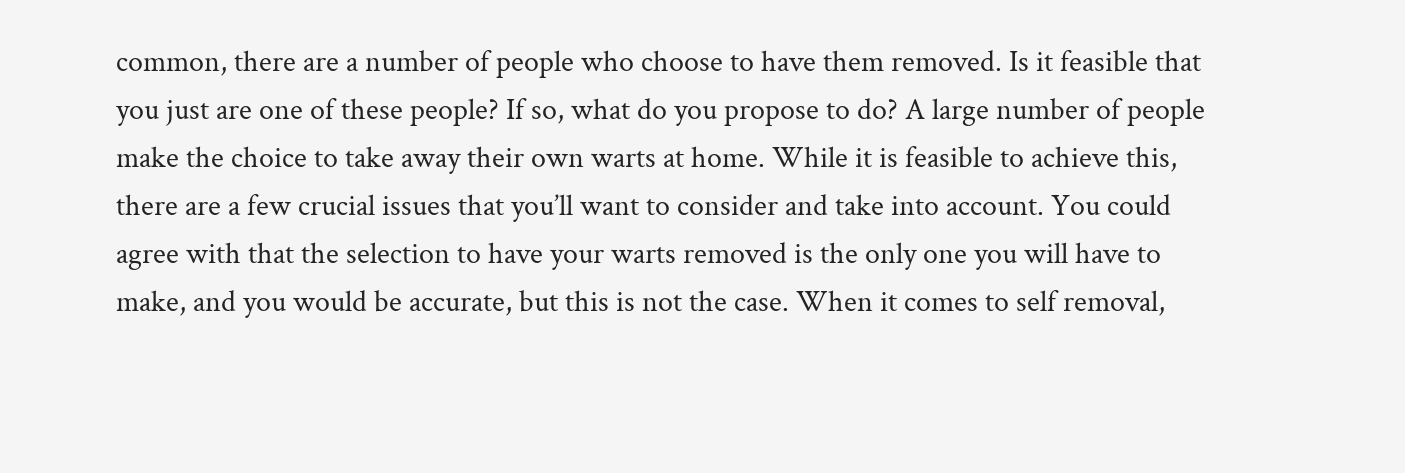common, there are a number of people who choose to have them removed. Is it feasible that you just are one of these people? If so, what do you propose to do? A large number of people make the choice to take away their own warts at home. While it is feasible to achieve this, there are a few crucial issues that you’ll want to consider and take into account. You could agree with that the selection to have your warts removed is the only one you will have to make, and you would be accurate, but this is not the case. When it comes to self removal,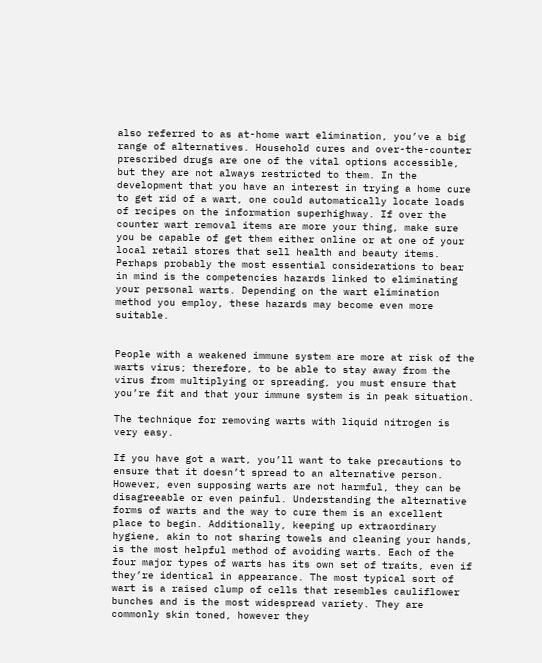also referred to as at-home wart elimination, you’ve a big range of alternatives. Household cures and over-the-counter prescribed drugs are one of the vital options accessible, but they are not always restricted to them. In the development that you have an interest in trying a home cure to get rid of a wart, one could automatically locate loads of recipes on the information superhighway. If over the counter wart removal items are more your thing, make sure you be capable of get them either online or at one of your local retail stores that sell health and beauty items. Perhaps probably the most essential considerations to bear in mind is the competencies hazards linked to eliminating your personal warts. Depending on the wart elimination method you employ, these hazards may become even more suitable.


People with a weakened immune system are more at risk of the warts virus; therefore, to be able to stay away from the virus from multiplying or spreading, you must ensure that you’re fit and that your immune system is in peak situation.

The technique for removing warts with liquid nitrogen is very easy.

If you have got a wart, you’ll want to take precautions to ensure that it doesn’t spread to an alternative person. However, even supposing warts are not harmful, they can be disagreeable or even painful. Understanding the alternative forms of warts and the way to cure them is an excellent place to begin. Additionally, keeping up extraordinary hygiene, akin to not sharing towels and cleaning your hands, is the most helpful method of avoiding warts. Each of the four major types of warts has its own set of traits, even if they’re identical in appearance. The most typical sort of wart is a raised clump of cells that resembles cauliflower bunches and is the most widespread variety. They are commonly skin toned, however they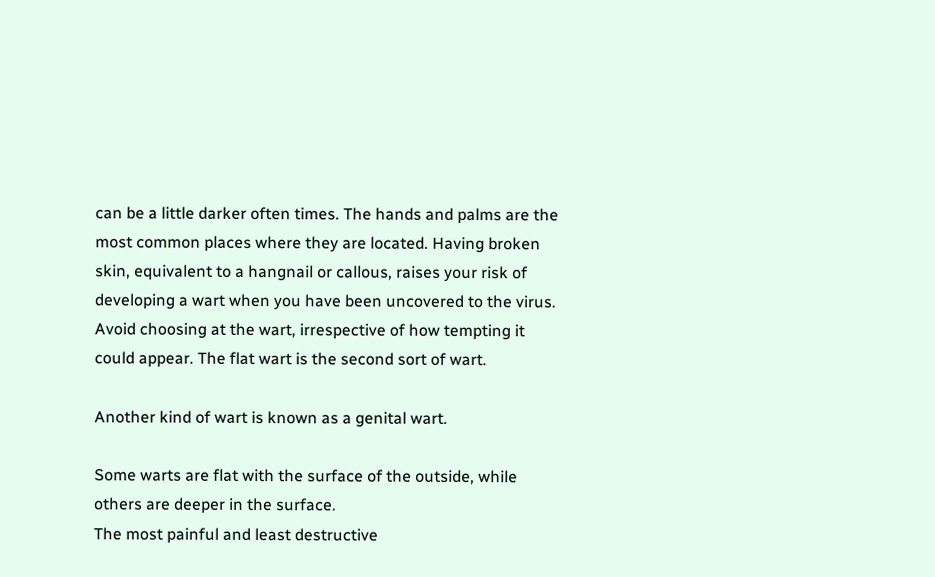can be a little darker often times. The hands and palms are the most common places where they are located. Having broken skin, equivalent to a hangnail or callous, raises your risk of developing a wart when you have been uncovered to the virus. Avoid choosing at the wart, irrespective of how tempting it could appear. The flat wart is the second sort of wart.

Another kind of wart is known as a genital wart.

Some warts are flat with the surface of the outside, while others are deeper in the surface.
The most painful and least destructive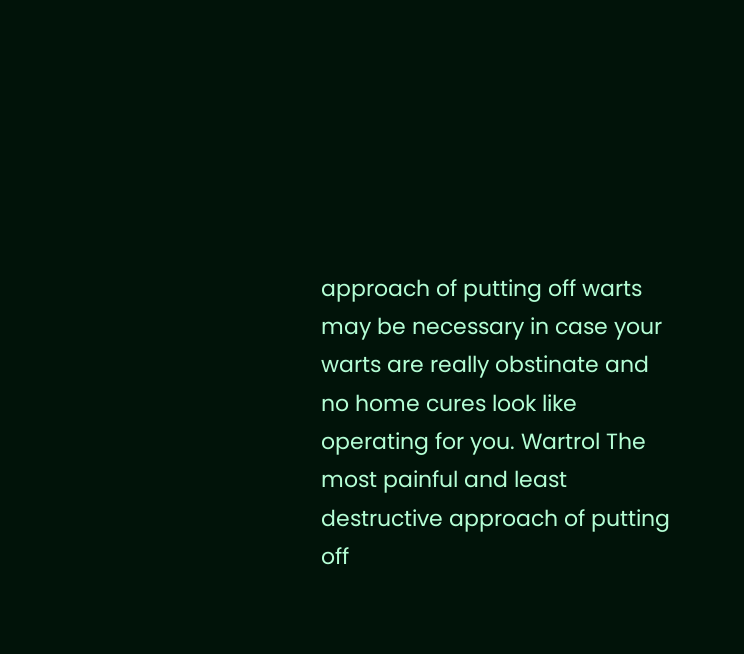approach of putting off warts may be necessary in case your warts are really obstinate and no home cures look like operating for you. Wartrol The most painful and least destructive approach of putting off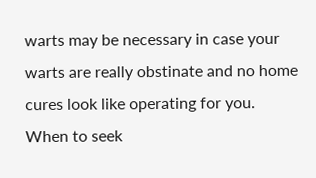warts may be necessary in case your warts are really obstinate and no home cures look like operating for you.
When to seek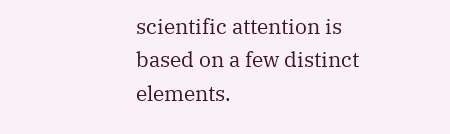scientific attention is based on a few distinct elements.